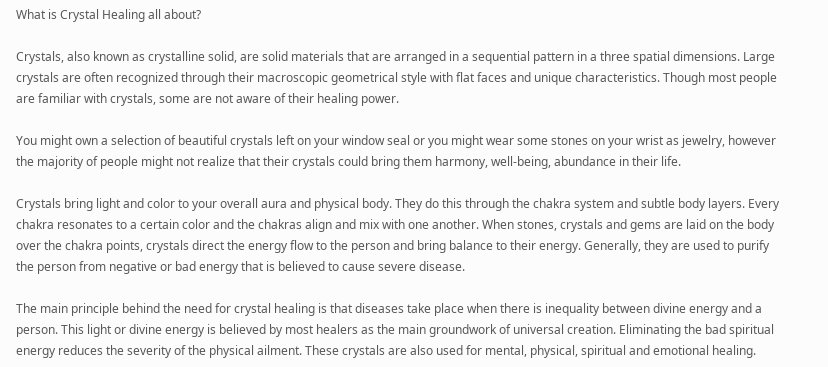What is Crystal Healing all about?

Crystals, also known as crystalline solid, are solid materials that are arranged in a sequential pattern in a three spatial dimensions. Large crystals are often recognized through their macroscopic geometrical style with flat faces and unique characteristics. Though most people are familiar with crystals, some are not aware of their healing power.

You might own a selection of beautiful crystals left on your window seal or you might wear some stones on your wrist as jewelry, however the majority of people might not realize that their crystals could bring them harmony, well-being, abundance in their life.

Crystals bring light and color to your overall aura and physical body. They do this through the chakra system and subtle body layers. Every chakra resonates to a certain color and the chakras align and mix with one another. When stones, crystals and gems are laid on the body over the chakra points, crystals direct the energy flow to the person and bring balance to their energy. Generally, they are used to purify the person from negative or bad energy that is believed to cause severe disease.

The main principle behind the need for crystal healing is that diseases take place when there is inequality between divine energy and a person. This light or divine energy is believed by most healers as the main groundwork of universal creation. Eliminating the bad spiritual energy reduces the severity of the physical ailment. These crystals are also used for mental, physical, spiritual and emotional healing.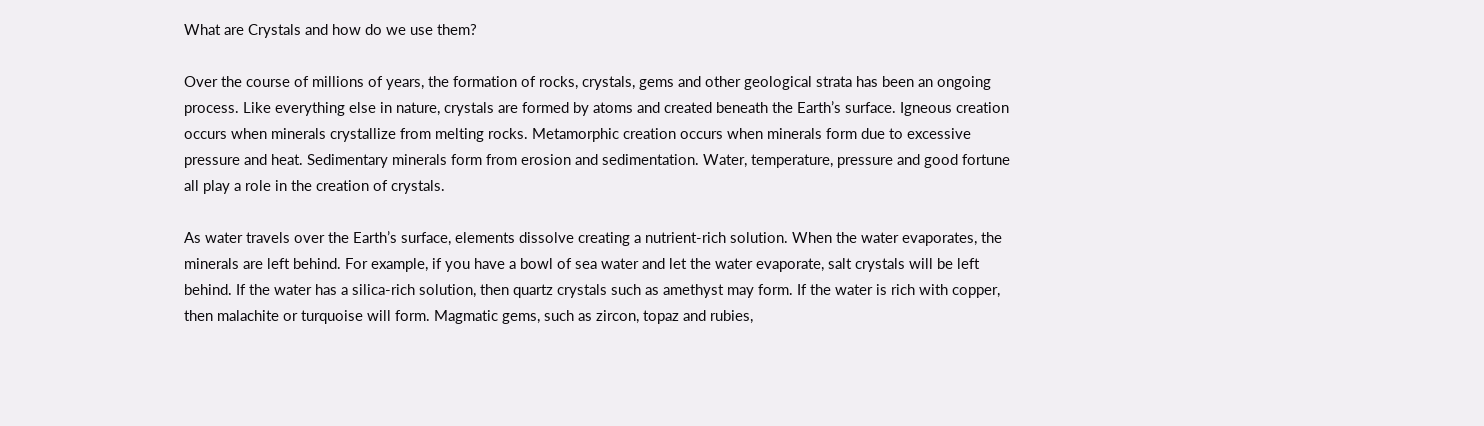What are Crystals and how do we use them?

Over the course of millions of years, the formation of rocks, crystals, gems and other geological strata has been an ongoing process. Like everything else in nature, crystals are formed by atoms and created beneath the Earth’s surface. Igneous creation occurs when minerals crystallize from melting rocks. Metamorphic creation occurs when minerals form due to excessive pressure and heat. Sedimentary minerals form from erosion and sedimentation. Water, temperature, pressure and good fortune all play a role in the creation of crystals.

As water travels over the Earth’s surface, elements dissolve creating a nutrient-rich solution. When the water evaporates, the minerals are left behind. For example, if you have a bowl of sea water and let the water evaporate, salt crystals will be left behind. If the water has a silica-rich solution, then quartz crystals such as amethyst may form. If the water is rich with copper, then malachite or turquoise will form. Magmatic gems, such as zircon, topaz and rubies,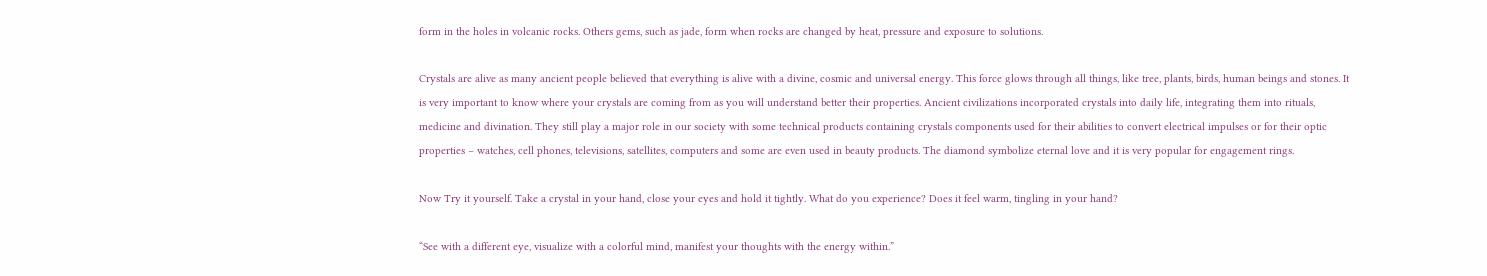form in the holes in volcanic rocks. Others gems, such as jade, form when rocks are changed by heat, pressure and exposure to solutions.

Crystals are alive as many ancient people believed that everything is alive with a divine, cosmic and universal energy. This force glows through all things, like tree, plants, birds, human beings and stones. It is very important to know where your crystals are coming from as you will understand better their properties. Ancient civilizations incorporated crystals into daily life, integrating them into rituals, medicine and divination. They still play a major role in our society with some technical products containing crystals components used for their abilities to convert electrical impulses or for their optic properties – watches, cell phones, televisions, satellites, computers and some are even used in beauty products. The diamond symbolize eternal love and it is very popular for engagement rings.

Now Try it yourself. Take a crystal in your hand, close your eyes and hold it tightly. What do you experience? Does it feel warm, tingling in your hand?

“See with a different eye, visualize with a colorful mind, manifest your thoughts with the energy within.”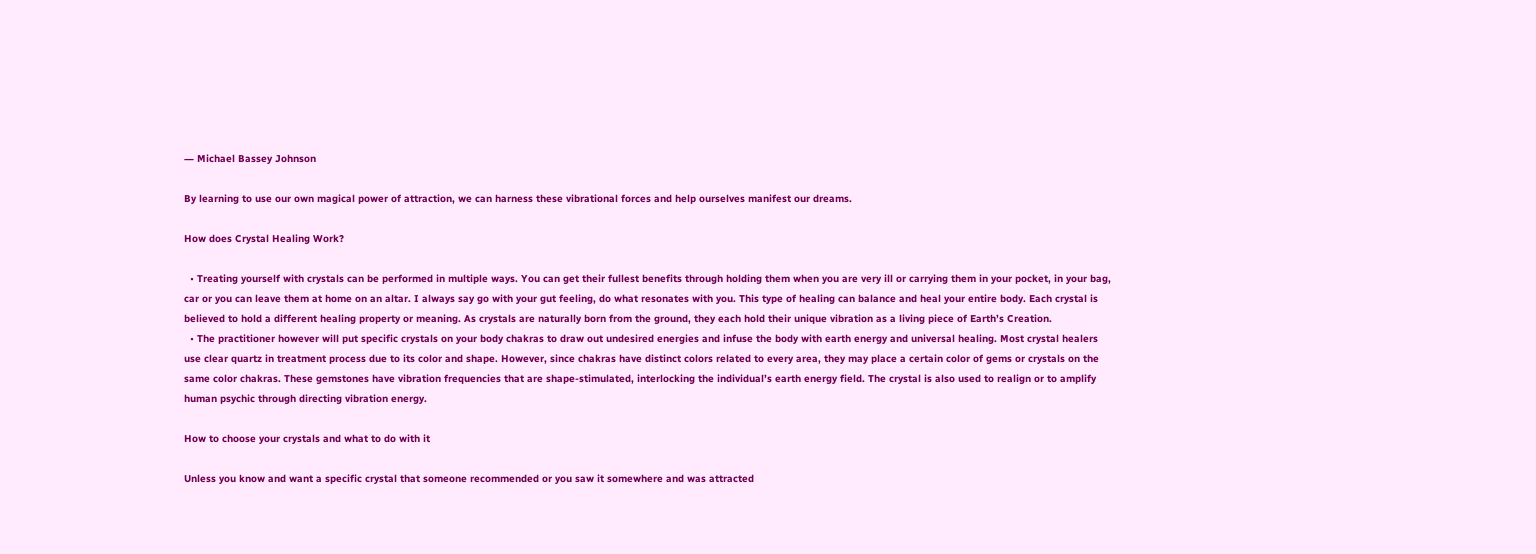― Michael Bassey Johnson

By learning to use our own magical power of attraction, we can harness these vibrational forces and help ourselves manifest our dreams.

How does Crystal Healing Work?

  • Treating yourself with crystals can be performed in multiple ways. You can get their fullest benefits through holding them when you are very ill or carrying them in your pocket, in your bag, car or you can leave them at home on an altar. I always say go with your gut feeling, do what resonates with you. This type of healing can balance and heal your entire body. Each crystal is believed to hold a different healing property or meaning. As crystals are naturally born from the ground, they each hold their unique vibration as a living piece of Earth’s Creation.
  • The practitioner however will put specific crystals on your body chakras to draw out undesired energies and infuse the body with earth energy and universal healing. Most crystal healers use clear quartz in treatment process due to its color and shape. However, since chakras have distinct colors related to every area, they may place a certain color of gems or crystals on the same color chakras. These gemstones have vibration frequencies that are shape-stimulated, interlocking the individual’s earth energy field. The crystal is also used to realign or to amplify human psychic through directing vibration energy.

How to choose your crystals and what to do with it

Unless you know and want a specific crystal that someone recommended or you saw it somewhere and was attracted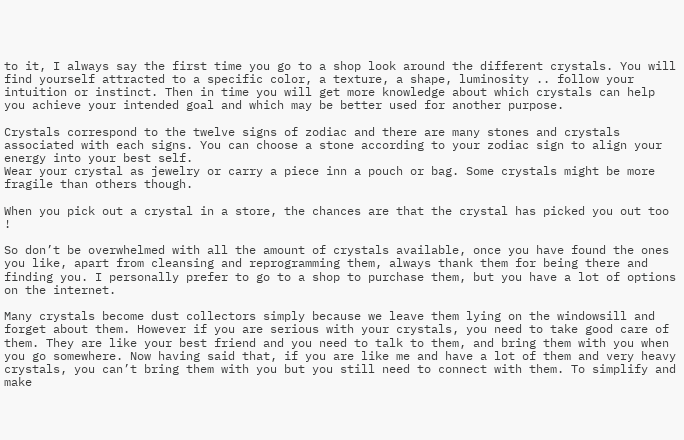to it, I always say the first time you go to a shop look around the different crystals. You will find yourself attracted to a specific color, a texture, a shape, luminosity .. follow your intuition or instinct. Then in time you will get more knowledge about which crystals can help you achieve your intended goal and which may be better used for another purpose.

Crystals correspond to the twelve signs of zodiac and there are many stones and crystals associated with each signs. You can choose a stone according to your zodiac sign to align your energy into your best self.
Wear your crystal as jewelry or carry a piece inn a pouch or bag. Some crystals might be more fragile than others though.

When you pick out a crystal in a store, the chances are that the crystal has picked you out too !

So don’t be overwhelmed with all the amount of crystals available, once you have found the ones you like, apart from cleansing and reprogramming them, always thank them for being there and finding you. I personally prefer to go to a shop to purchase them, but you have a lot of options on the internet.

Many crystals become dust collectors simply because we leave them lying on the windowsill and forget about them. However if you are serious with your crystals, you need to take good care of them. They are like your best friend and you need to talk to them, and bring them with you when you go somewhere. Now having said that, if you are like me and have a lot of them and very heavy crystals, you can’t bring them with you but you still need to connect with them. To simplify and make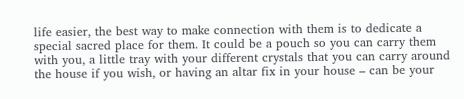life easier, the best way to make connection with them is to dedicate a special sacred place for them. It could be a pouch so you can carry them with you, a little tray with your different crystals that you can carry around the house if you wish, or having an altar fix in your house – can be your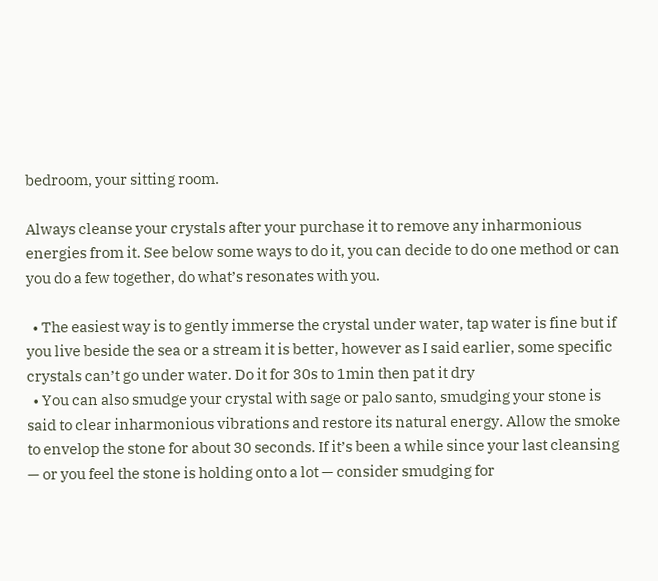bedroom, your sitting room.

Always cleanse your crystals after your purchase it to remove any inharmonious energies from it. See below some ways to do it, you can decide to do one method or can you do a few together, do what’s resonates with you.

  • The easiest way is to gently immerse the crystal under water, tap water is fine but if you live beside the sea or a stream it is better, however as I said earlier, some specific crystals can’t go under water. Do it for 30s to 1min then pat it dry
  • You can also smudge your crystal with sage or palo santo, smudging your stone is said to clear inharmonious vibrations and restore its natural energy. Allow the smoke to envelop the stone for about 30 seconds. If it’s been a while since your last cleansing — or you feel the stone is holding onto a lot — consider smudging for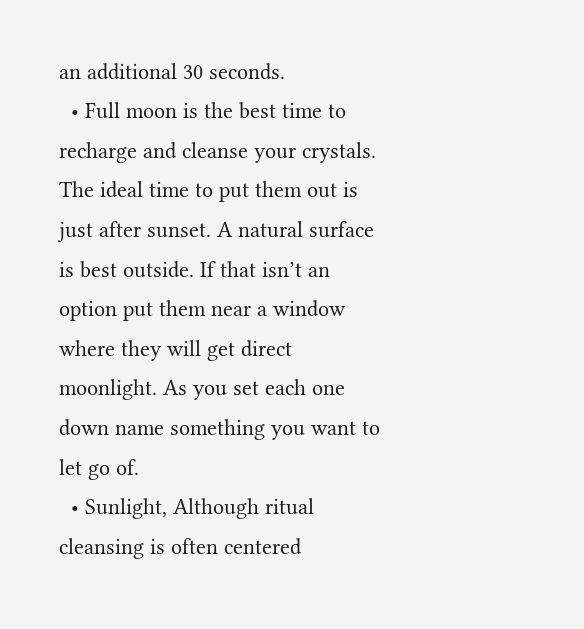an additional 30 seconds.
  • Full moon is the best time to recharge and cleanse your crystals. The ideal time to put them out is just after sunset. A natural surface is best outside. If that isn’t an option put them near a window where they will get direct moonlight. As you set each one down name something you want to let go of.
  • Sunlight, Although ritual cleansing is often centered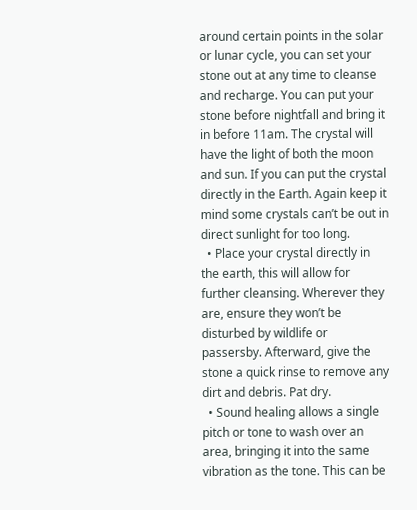around certain points in the solar or lunar cycle, you can set your stone out at any time to cleanse and recharge. You can put your stone before nightfall and bring it in before 11am. The crystal will have the light of both the moon and sun. If you can put the crystal directly in the Earth. Again keep it mind some crystals can’t be out in direct sunlight for too long.
  • Place your crystal directly in the earth, this will allow for further cleansing. Wherever they are, ensure they won’t be disturbed by wildlife or passersby. Afterward, give the stone a quick rinse to remove any dirt and debris. Pat dry.
  • Sound healing allows a single pitch or tone to wash over an area, bringing it into the same vibration as the tone. This can be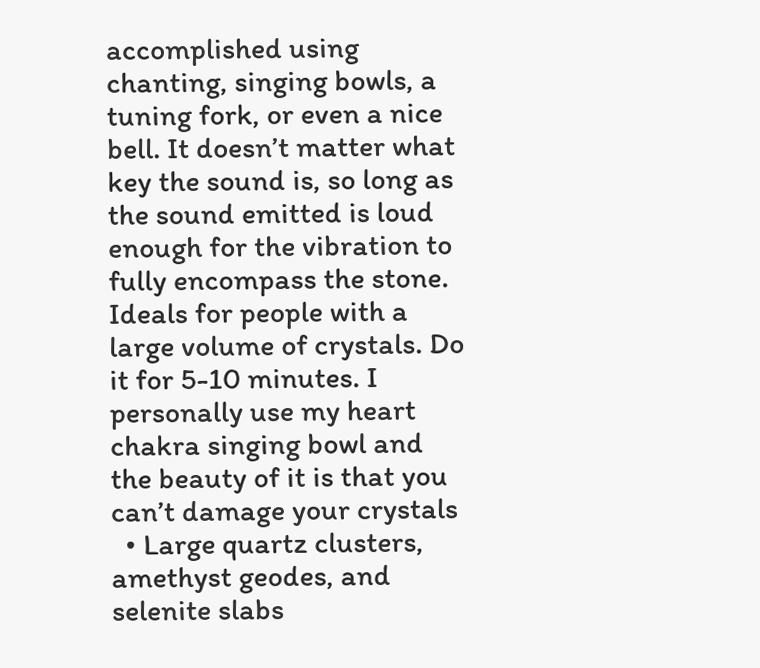accomplished using chanting, singing bowls, a tuning fork, or even a nice bell. It doesn’t matter what key the sound is, so long as the sound emitted is loud enough for the vibration to fully encompass the stone. Ideals for people with a large volume of crystals. Do it for 5-10 minutes. I personally use my heart chakra singing bowl and the beauty of it is that you can’t damage your crystals
  • Large quartz clusters, amethyst geodes, and selenite slabs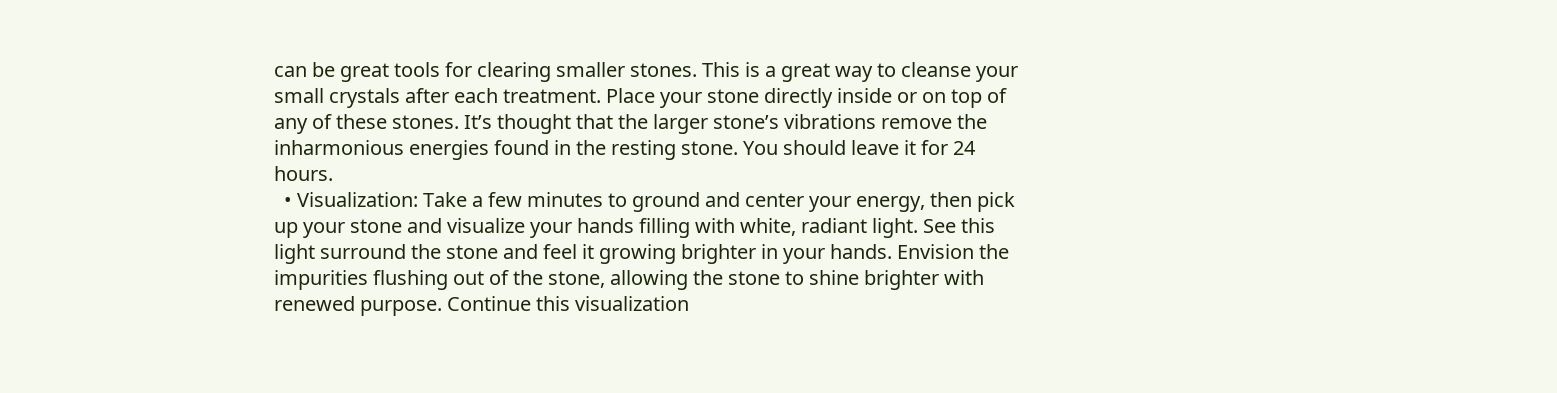can be great tools for clearing smaller stones. This is a great way to cleanse your small crystals after each treatment. Place your stone directly inside or on top of any of these stones. It’s thought that the larger stone’s vibrations remove the inharmonious energies found in the resting stone. You should leave it for 24 hours.
  • Visualization: Take a few minutes to ground and center your energy, then pick up your stone and visualize your hands filling with white, radiant light. See this light surround the stone and feel it growing brighter in your hands. Envision the impurities flushing out of the stone, allowing the stone to shine brighter with renewed purpose. Continue this visualization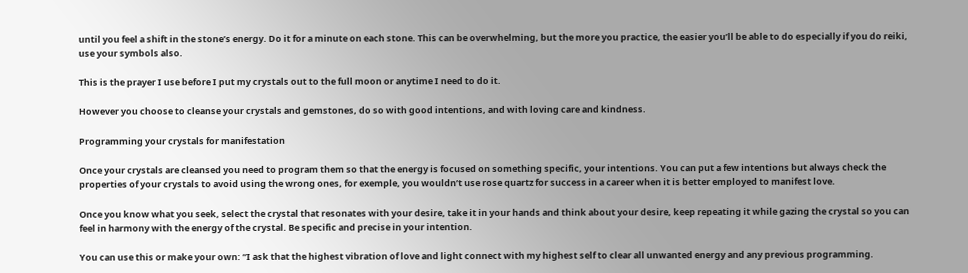until you feel a shift in the stone’s energy. Do it for a minute on each stone. This can be overwhelming, but the more you practice, the easier you’ll be able to do especially if you do reiki, use your symbols also.

This is the prayer I use before I put my crystals out to the full moon or anytime I need to do it.

However you choose to cleanse your crystals and gemstones, do so with good intentions, and with loving care and kindness.

Programming your crystals for manifestation

Once your crystals are cleansed you need to program them so that the energy is focused on something specific, your intentions. You can put a few intentions but always check the properties of your crystals to avoid using the wrong ones, for exemple, you wouldn’t use rose quartz for success in a career when it is better employed to manifest love.

Once you know what you seek, select the crystal that resonates with your desire, take it in your hands and think about your desire, keep repeating it while gazing the crystal so you can feel in harmony with the energy of the crystal. Be specific and precise in your intention.

You can use this or make your own: “I ask that the highest vibration of love and light connect with my highest self to clear all unwanted energy and any previous programming.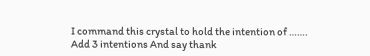I command this crystal to hold the intention of ……. Add 3 intentions And say thank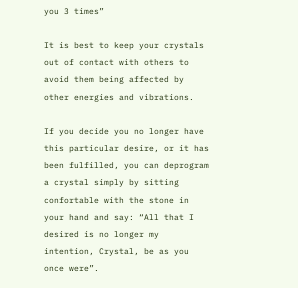you 3 times”

It is best to keep your crystals out of contact with others to avoid them being affected by other energies and vibrations.

If you decide you no longer have this particular desire, or it has been fulfilled, you can deprogram a crystal simply by sitting confortable with the stone in your hand and say: “All that I desired is no longer my intention, Crystal, be as you once were”.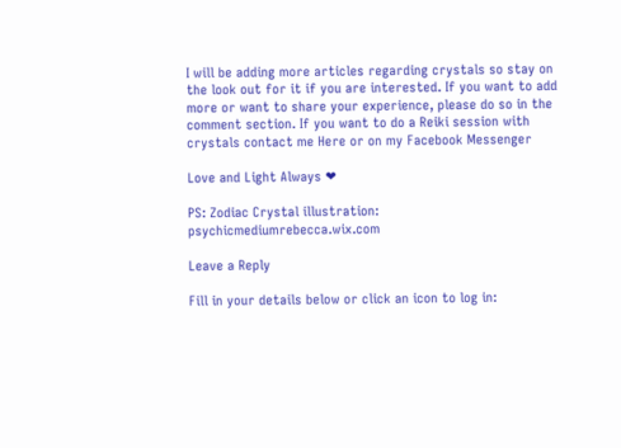I will be adding more articles regarding crystals so stay on the look out for it if you are interested. If you want to add more or want to share your experience, please do so in the comment section. If you want to do a Reiki session with crystals contact me Here or on my Facebook Messenger

Love and Light Always ❤

PS: Zodiac Crystal illustration: psychicmediumrebecca.wix.com

Leave a Reply

Fill in your details below or click an icon to log in: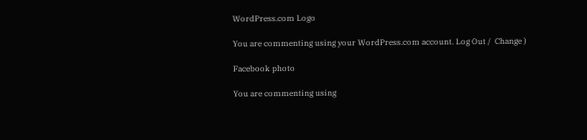WordPress.com Logo

You are commenting using your WordPress.com account. Log Out /  Change )

Facebook photo

You are commenting using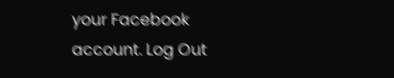your Facebook account. Log Out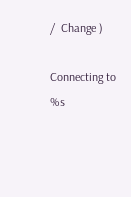/  Change )

Connecting to %s